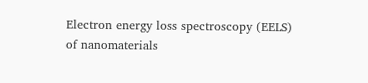Electron energy loss spectroscopy (EELS) of nanomaterials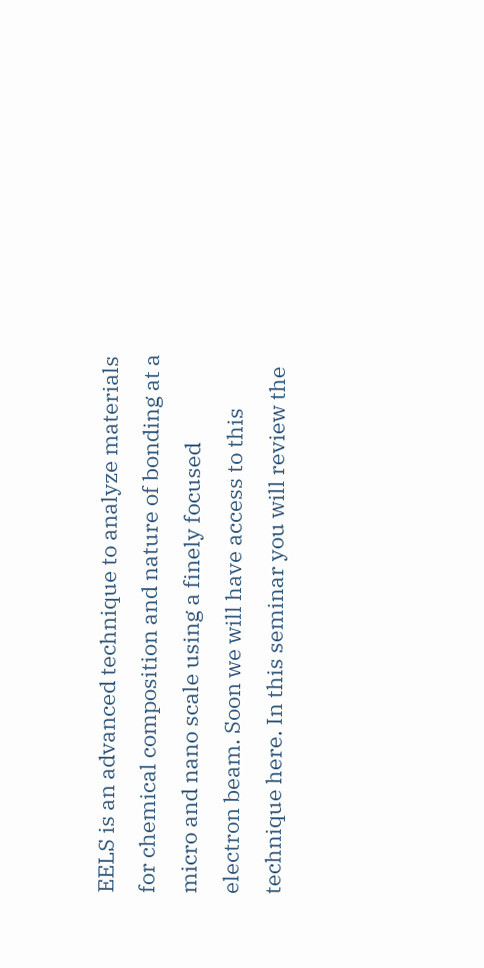EELS is an advanced technique to analyze materials for chemical composition and nature of bonding at a micro and nano scale using a finely focused electron beam. Soon we will have access to this technique here. In this seminar you will review the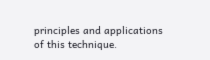principles and applications of this technique.